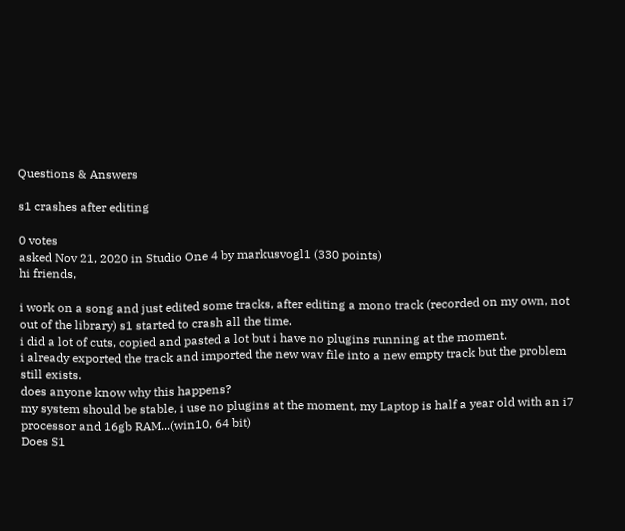Questions & Answers

s1 crashes after editing

0 votes
asked Nov 21, 2020 in Studio One 4 by markusvogl1 (330 points)
hi friends,

i work on a song and just edited some tracks, after editing a mono track (recorded on my own, not out of the library) s1 started to crash all the time.
i did a lot of cuts, copied and pasted a lot but i have no plugins running at the moment.
i already exported the track and imported the new wav file into a new empty track but the problem still exists.
does anyone know why this happens?
my system should be stable, i use no plugins at the moment, my Laptop is half a year old with an i7 processor and 16gb RAM...(win10, 64 bit)
Does S1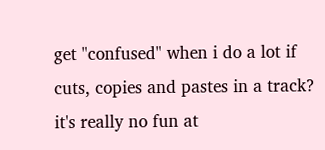get "confused" when i do a lot if cuts, copies and pastes in a track?
it's really no fun at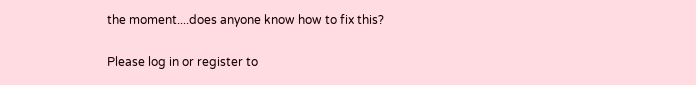the moment....does anyone know how to fix this?

Please log in or register to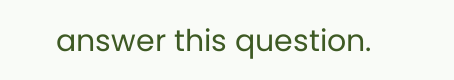answer this question.